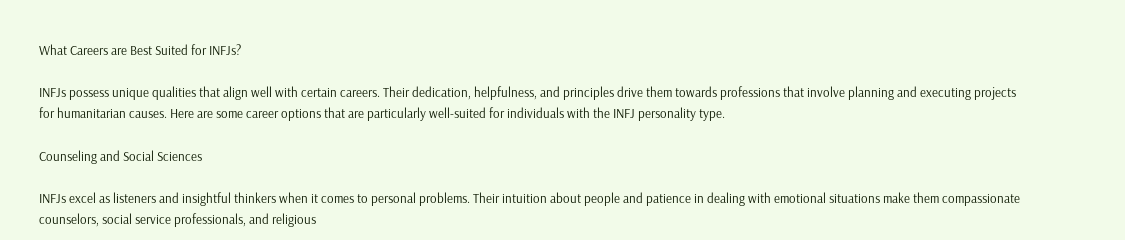What Careers are Best Suited for INFJs?

INFJs possess unique qualities that align well with certain careers. Their dedication, helpfulness, and principles drive them towards professions that involve planning and executing projects for humanitarian causes. Here are some career options that are particularly well-suited for individuals with the INFJ personality type.

Counseling and Social Sciences

INFJs excel as listeners and insightful thinkers when it comes to personal problems. Their intuition about people and patience in dealing with emotional situations make them compassionate counselors, social service professionals, and religious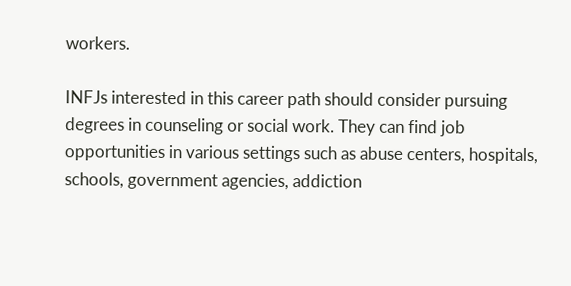workers.

INFJs interested in this career path should consider pursuing degrees in counseling or social work. They can find job opportunities in various settings such as abuse centers, hospitals, schools, government agencies, addiction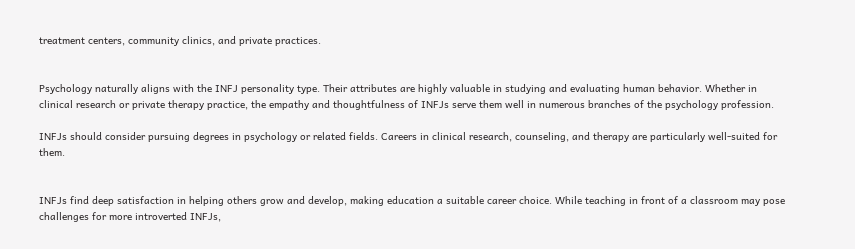treatment centers, community clinics, and private practices.


Psychology naturally aligns with the INFJ personality type. Their attributes are highly valuable in studying and evaluating human behavior. Whether in clinical research or private therapy practice, the empathy and thoughtfulness of INFJs serve them well in numerous branches of the psychology profession.

INFJs should consider pursuing degrees in psychology or related fields. Careers in clinical research, counseling, and therapy are particularly well-suited for them.


INFJs find deep satisfaction in helping others grow and develop, making education a suitable career choice. While teaching in front of a classroom may pose challenges for more introverted INFJs,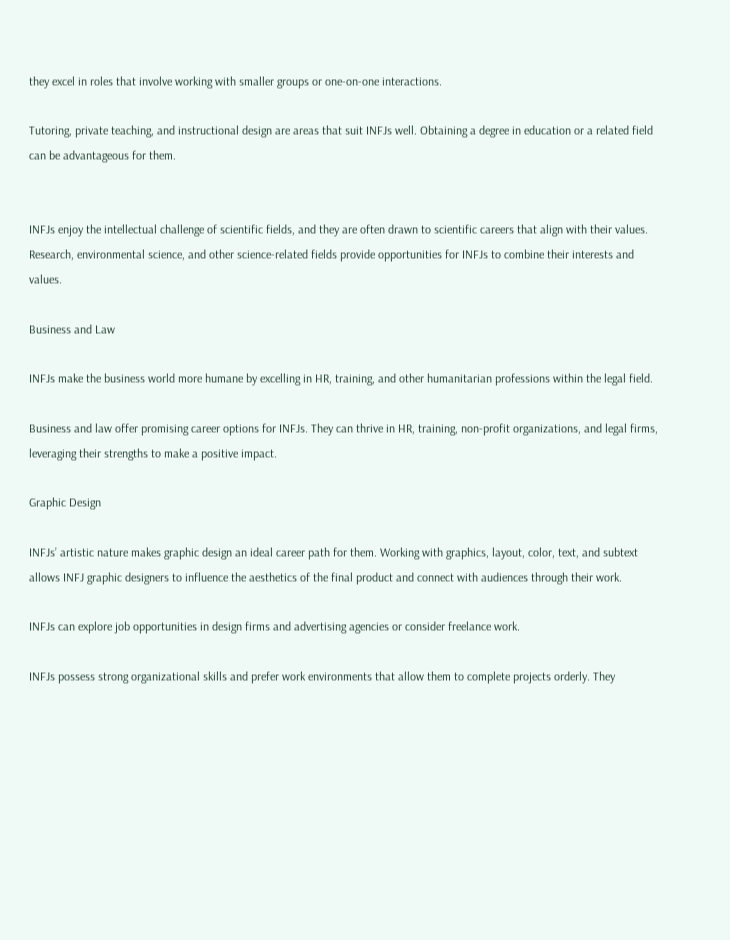they excel in roles that involve working with smaller groups or one-on-one interactions.

Tutoring, private teaching, and instructional design are areas that suit INFJs well. Obtaining a degree in education or a related field can be advantageous for them.


INFJs enjoy the intellectual challenge of scientific fields, and they are often drawn to scientific careers that align with their values. Research, environmental science, and other science-related fields provide opportunities for INFJs to combine their interests and values.

Business and Law

INFJs make the business world more humane by excelling in HR, training, and other humanitarian professions within the legal field.

Business and law offer promising career options for INFJs. They can thrive in HR, training, non-profit organizations, and legal firms, leveraging their strengths to make a positive impact.

Graphic Design

INFJs’ artistic nature makes graphic design an ideal career path for them. Working with graphics, layout, color, text, and subtext allows INFJ graphic designers to influence the aesthetics of the final product and connect with audiences through their work.

INFJs can explore job opportunities in design firms and advertising agencies or consider freelance work.

INFJs possess strong organizational skills and prefer work environments that allow them to complete projects orderly. They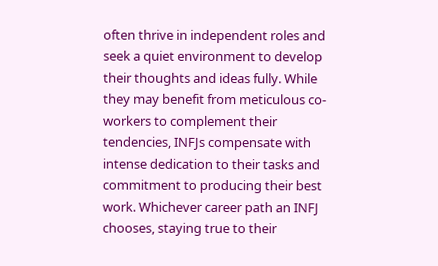often thrive in independent roles and seek a quiet environment to develop their thoughts and ideas fully. While they may benefit from meticulous co-workers to complement their tendencies, INFJs compensate with intense dedication to their tasks and commitment to producing their best work. Whichever career path an INFJ chooses, staying true to their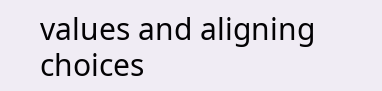values and aligning choices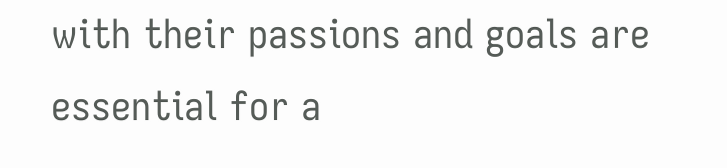with their passions and goals are essential for a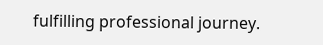fulfilling professional journey.